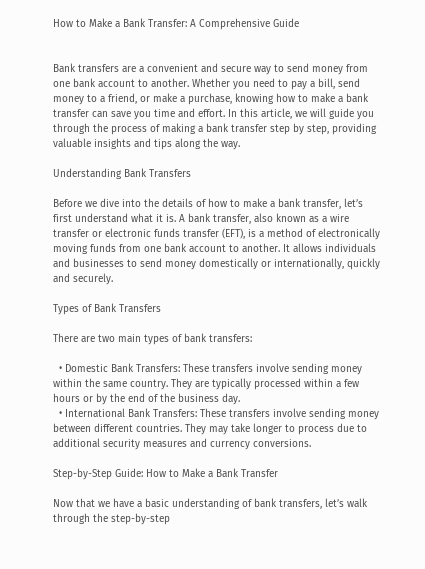How to Make a Bank Transfer: A Comprehensive Guide


Bank transfers are a convenient and secure way to send money from one bank account to another. Whether you need to pay a bill, send money to a friend, or make a purchase, knowing how to make a bank transfer can save you time and effort. In this article, we will guide you through the process of making a bank transfer step by step, providing valuable insights and tips along the way.

Understanding Bank Transfers

Before we dive into the details of how to make a bank transfer, let’s first understand what it is. A bank transfer, also known as a wire transfer or electronic funds transfer (EFT), is a method of electronically moving funds from one bank account to another. It allows individuals and businesses to send money domestically or internationally, quickly and securely.

Types of Bank Transfers

There are two main types of bank transfers:

  • Domestic Bank Transfers: These transfers involve sending money within the same country. They are typically processed within a few hours or by the end of the business day.
  • International Bank Transfers: These transfers involve sending money between different countries. They may take longer to process due to additional security measures and currency conversions.

Step-by-Step Guide: How to Make a Bank Transfer

Now that we have a basic understanding of bank transfers, let’s walk through the step-by-step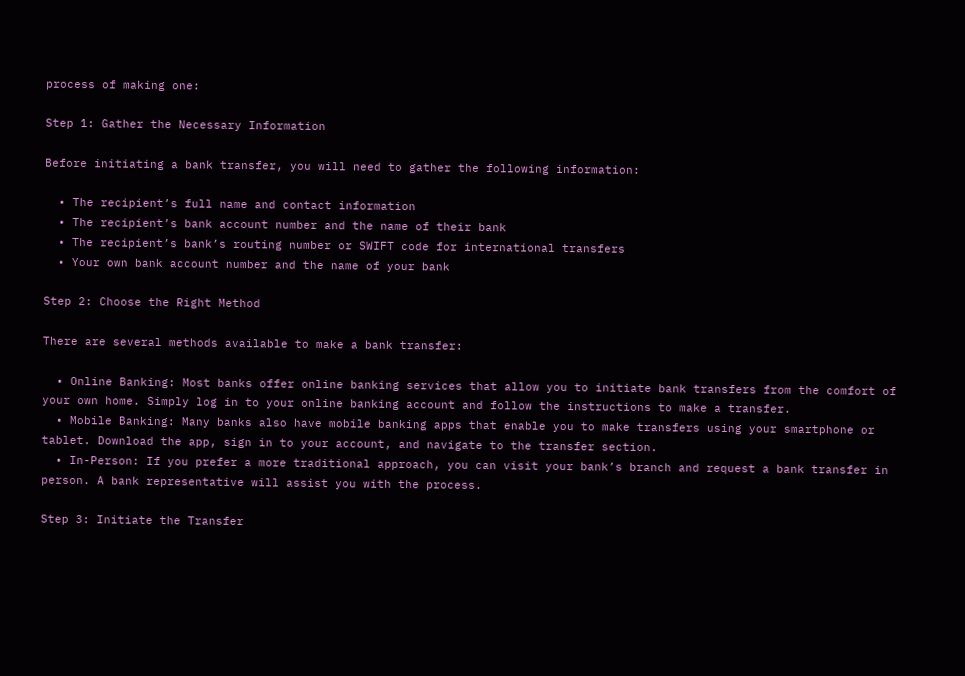process of making one:

Step 1: Gather the Necessary Information

Before initiating a bank transfer, you will need to gather the following information:

  • The recipient’s full name and contact information
  • The recipient’s bank account number and the name of their bank
  • The recipient’s bank’s routing number or SWIFT code for international transfers
  • Your own bank account number and the name of your bank

Step 2: Choose the Right Method

There are several methods available to make a bank transfer:

  • Online Banking: Most banks offer online banking services that allow you to initiate bank transfers from the comfort of your own home. Simply log in to your online banking account and follow the instructions to make a transfer.
  • Mobile Banking: Many banks also have mobile banking apps that enable you to make transfers using your smartphone or tablet. Download the app, sign in to your account, and navigate to the transfer section.
  • In-Person: If you prefer a more traditional approach, you can visit your bank’s branch and request a bank transfer in person. A bank representative will assist you with the process.

Step 3: Initiate the Transfer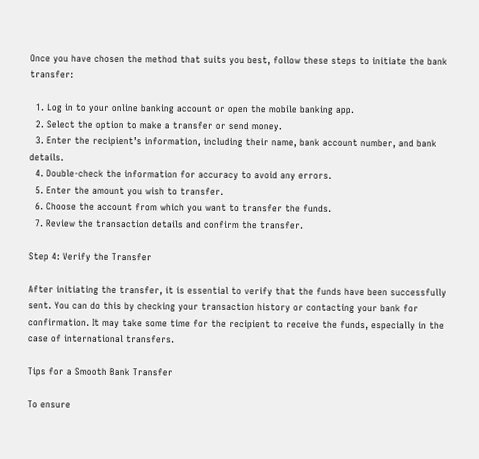Once you have chosen the method that suits you best, follow these steps to initiate the bank transfer:

  1. Log in to your online banking account or open the mobile banking app.
  2. Select the option to make a transfer or send money.
  3. Enter the recipient’s information, including their name, bank account number, and bank details.
  4. Double-check the information for accuracy to avoid any errors.
  5. Enter the amount you wish to transfer.
  6. Choose the account from which you want to transfer the funds.
  7. Review the transaction details and confirm the transfer.

Step 4: Verify the Transfer

After initiating the transfer, it is essential to verify that the funds have been successfully sent. You can do this by checking your transaction history or contacting your bank for confirmation. It may take some time for the recipient to receive the funds, especially in the case of international transfers.

Tips for a Smooth Bank Transfer

To ensure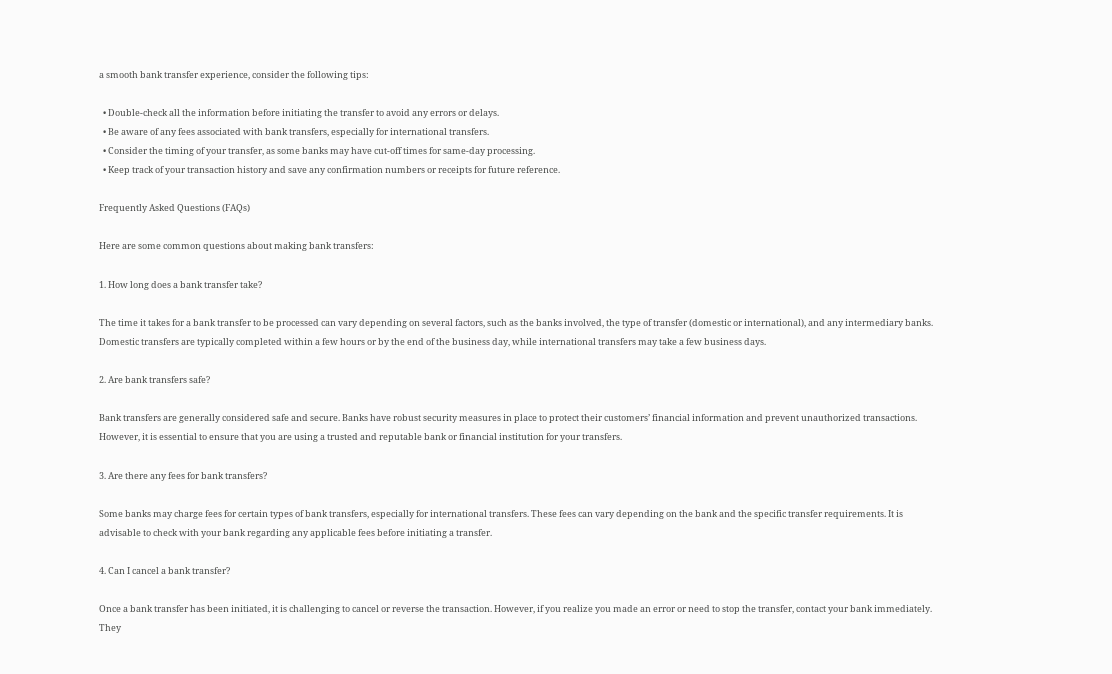a smooth bank transfer experience, consider the following tips:

  • Double-check all the information before initiating the transfer to avoid any errors or delays.
  • Be aware of any fees associated with bank transfers, especially for international transfers.
  • Consider the timing of your transfer, as some banks may have cut-off times for same-day processing.
  • Keep track of your transaction history and save any confirmation numbers or receipts for future reference.

Frequently Asked Questions (FAQs)

Here are some common questions about making bank transfers:

1. How long does a bank transfer take?

The time it takes for a bank transfer to be processed can vary depending on several factors, such as the banks involved, the type of transfer (domestic or international), and any intermediary banks. Domestic transfers are typically completed within a few hours or by the end of the business day, while international transfers may take a few business days.

2. Are bank transfers safe?

Bank transfers are generally considered safe and secure. Banks have robust security measures in place to protect their customers’ financial information and prevent unauthorized transactions. However, it is essential to ensure that you are using a trusted and reputable bank or financial institution for your transfers.

3. Are there any fees for bank transfers?

Some banks may charge fees for certain types of bank transfers, especially for international transfers. These fees can vary depending on the bank and the specific transfer requirements. It is advisable to check with your bank regarding any applicable fees before initiating a transfer.

4. Can I cancel a bank transfer?

Once a bank transfer has been initiated, it is challenging to cancel or reverse the transaction. However, if you realize you made an error or need to stop the transfer, contact your bank immediately. They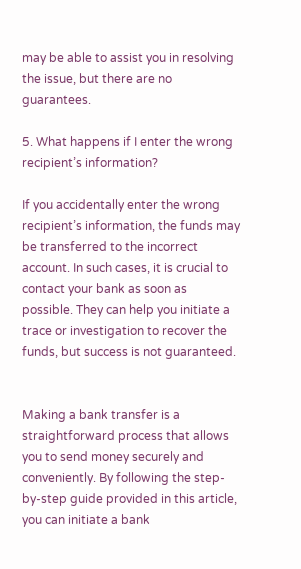may be able to assist you in resolving the issue, but there are no guarantees.

5. What happens if I enter the wrong recipient’s information?

If you accidentally enter the wrong recipient’s information, the funds may be transferred to the incorrect account. In such cases, it is crucial to contact your bank as soon as possible. They can help you initiate a trace or investigation to recover the funds, but success is not guaranteed.


Making a bank transfer is a straightforward process that allows you to send money securely and conveniently. By following the step-by-step guide provided in this article, you can initiate a bank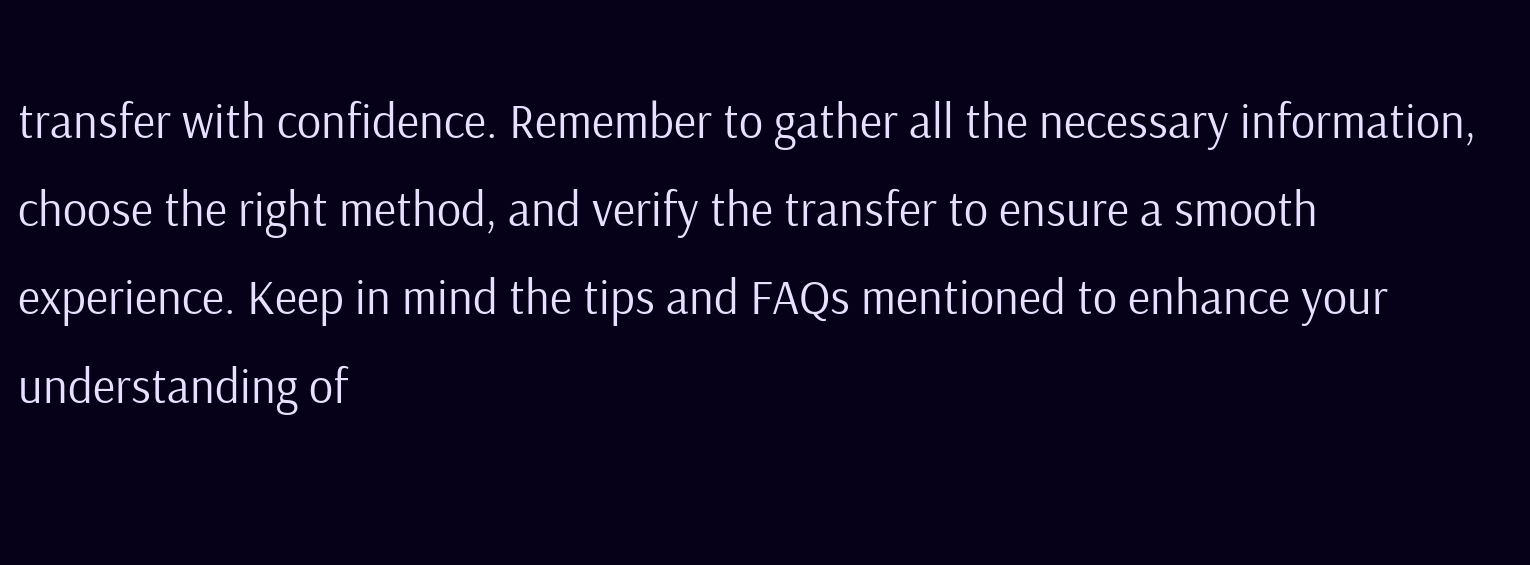transfer with confidence. Remember to gather all the necessary information, choose the right method, and verify the transfer to ensure a smooth experience. Keep in mind the tips and FAQs mentioned to enhance your understanding of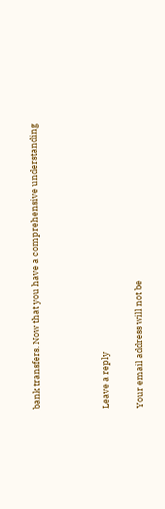bank transfers. Now that you have a comprehensive understanding



Leave a reply

Your email address will not be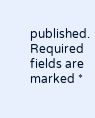published. Required fields are marked *